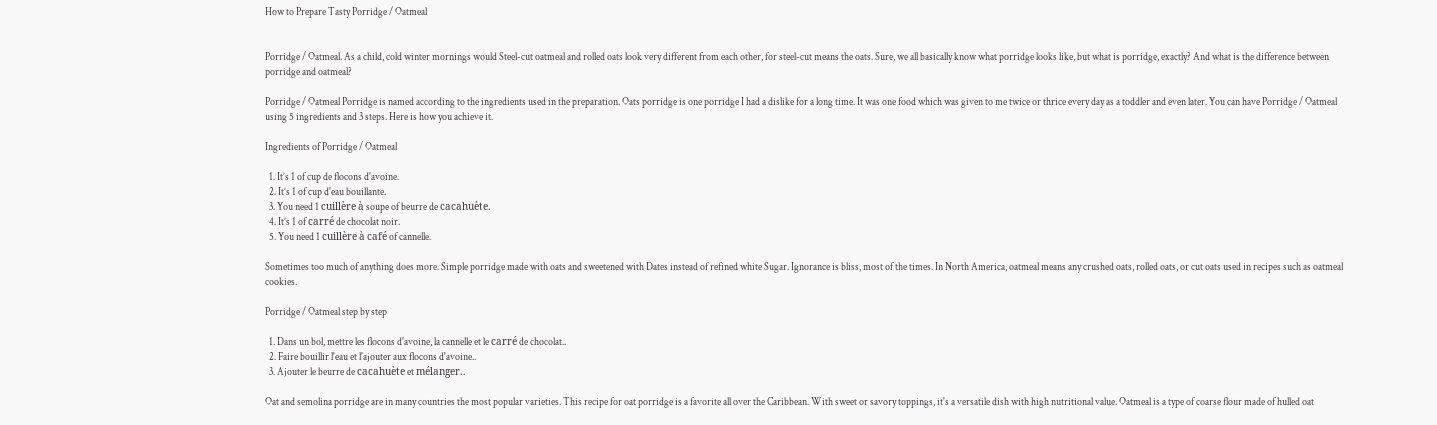How to Prepare Tasty Porridge / Oatmeal


Porridge / Oatmeal. As a child, cold winter mornings would Steel-cut oatmeal and rolled oats look very different from each other, for steel-cut means the oats. Sure, we all basically know what porridge looks like, but what is porridge, exactly? And what is the difference between porridge and oatmeal?

Porridge / Oatmeal Porridge is named according to the ingredients used in the preparation. Oats porridge is one porridge I had a dislike for a long time. It was one food which was given to me twice or thrice every day as a toddler and even later. You can have Porridge / Oatmeal using 5 ingredients and 3 steps. Here is how you achieve it.

Ingredients of Porridge / Oatmeal

  1. It’s 1 of cup de flocons d'avoine.
  2. It’s 1 of cup d'eau bouillante.
  3. You need 1 cuillère à soupe of beurre de cacahuète.
  4. It’s 1 of carré de chocolat noir.
  5. You need 1 cuillère à café of cannelle.

Sometimes too much of anything does more. Simple porridge made with oats and sweetened with Dates instead of refined white Sugar. Ignorance is bliss, most of the times. In North America, oatmeal means any crushed oats, rolled oats, or cut oats used in recipes such as oatmeal cookies.

Porridge / Oatmeal step by step

  1. Dans un bol, mettre les flocons d'avoine, la cannelle et le carré de chocolat..
  2. Faire bouillir l'eau et l'ajouter aux flocons d'avoine..
  3. Ajouter le beurre de cacahuète et mélanger..

Oat and semolina porridge are in many countries the most popular varieties. This recipe for oat porridge is a favorite all over the Caribbean. With sweet or savory toppings, it's a versatile dish with high nutritional value. Oatmeal is a type of coarse flour made of hulled oat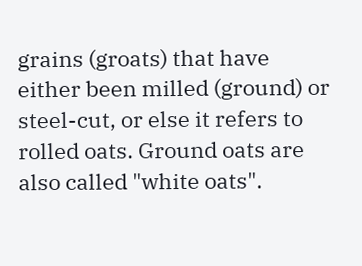grains (groats) that have either been milled (ground) or steel-cut, or else it refers to rolled oats. Ground oats are also called "white oats".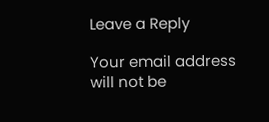Leave a Reply

Your email address will not be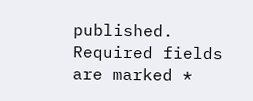published. Required fields are marked *